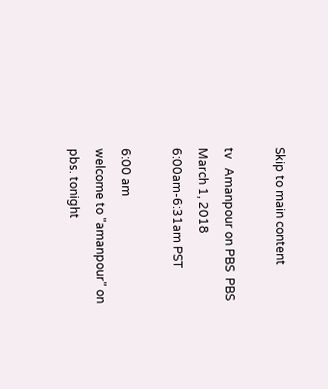Skip to main content

tv   Amanpour on PBS  PBS  March 1, 2018 6:00am-6:31am PST

6:00 am
welcome to "amanpour" on pbs. tonight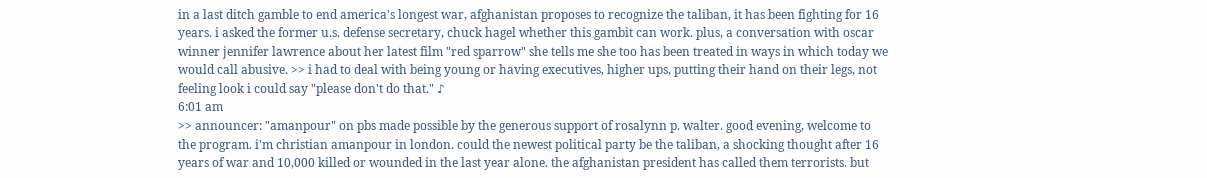in a last ditch gamble to end america's longest war, afghanistan proposes to recognize the taliban, it has been fighting for 16 years. i asked the former u.s. defense secretary, chuck hagel whether this gambit can work. plus, a conversation with oscar winner jennifer lawrence about her latest film "red sparrow" she tells me she too has been treated in ways in which today we would call abusive. >> i had to deal with being young or having executives, higher ups, putting their hand on their legs, not feeling look i could say "please don't do that." ♪
6:01 am
>> announcer: "amanpour" on pbs made possible by the generous support of rosalynn p. walter. good evening, welcome to the program. i'm christian amanpour in london. could the newest political party be the taliban, a shocking thought after 16 years of war and 10,000 killed or wounded in the last year alone. the afghanistan president has called them terrorists. but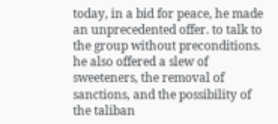today, in a bid for peace, he made an unprecedented offer. to talk to the group without preconditions. he also offered a slew of sweeteners, the removal of sanctions, and the possibility of the taliban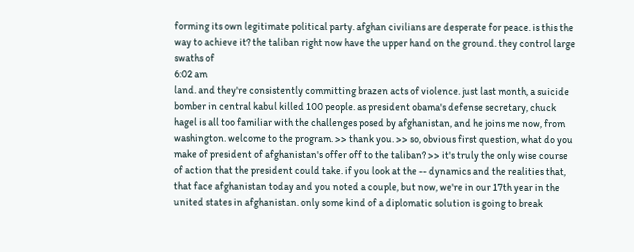forming its own legitimate political party. afghan civilians are desperate for peace. is this the way to achieve it? the taliban right now have the upper hand on the ground. they control large swaths of
6:02 am
land. and they're consistently committing brazen acts of violence. just last month, a suicide bomber in central kabul killed 100 people. as president obama's defense secretary, chuck hagel is all too familiar with the challenges posed by afghanistan, and he joins me now, from washington. welcome to the program. >> thank you. >> so, obvious first question, what do you make of president of afghanistan's offer off to the taliban? >> it's truly the only wise course of action that the president could take. if you look at the -- dynamics and the realities that, that face afghanistan today and you noted a couple, but now, we're in our 17th year in the united states in afghanistan. only some kind of a diplomatic solution is going to break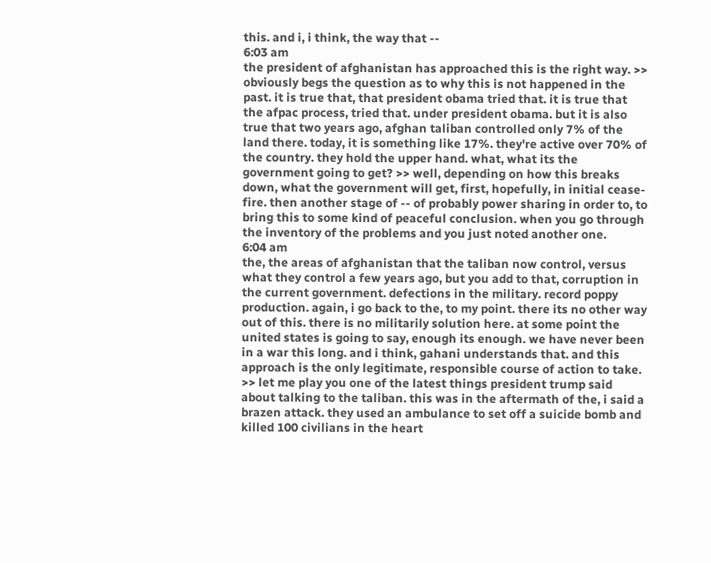this. and i, i think, the way that --
6:03 am
the president of afghanistan has approached this is the right way. >> obviously begs the question as to why this is not happened in the past. it is true that, that president obama tried that. it is true that the afpac process, tried that. under president obama. but it is also true that two years ago, afghan taliban controlled only 7% of the land there. today, it is something like 17%. they're active over 70% of the country. they hold the upper hand. what, what its the government going to get? >> well, depending on how this breaks down, what the government will get, first, hopefully, in initial cease-fire. then another stage of -- of probably power sharing in order to, to bring this to some kind of peaceful conclusion. when you go through the inventory of the problems and you just noted another one.
6:04 am
the, the areas of afghanistan that the taliban now control, versus what they control a few years ago, but you add to that, corruption in the current government. defections in the military. record poppy production. again, i go back to the, to my point. there its no other way out of this. there is no militarily solution here. at some point the united states is going to say, enough its enough. we have never been in a war this long. and i think, gahani understands that. and this approach is the only legitimate, responsible course of action to take. >> let me play you one of the latest things president trump said about talking to the taliban. this was in the aftermath of the, i said a brazen attack. they used an ambulance to set off a suicide bomb and killed 100 civilians in the heart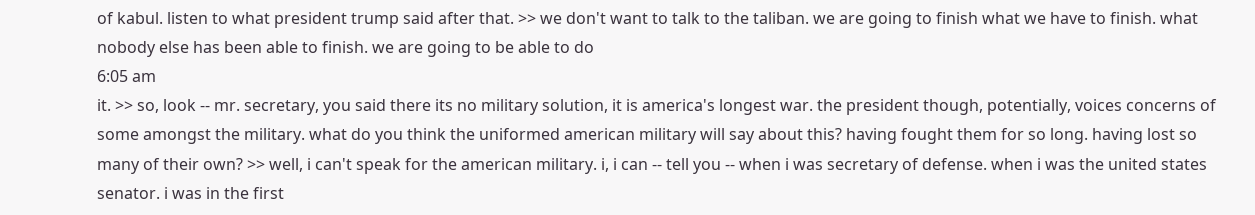of kabul. listen to what president trump said after that. >> we don't want to talk to the taliban. we are going to finish what we have to finish. what nobody else has been able to finish. we are going to be able to do
6:05 am
it. >> so, look -- mr. secretary, you said there its no military solution, it is america's longest war. the president though, potentially, voices concerns of some amongst the military. what do you think the uniformed american military will say about this? having fought them for so long. having lost so many of their own? >> well, i can't speak for the american military. i, i can -- tell you -- when i was secretary of defense. when i was the united states senator. i was in the first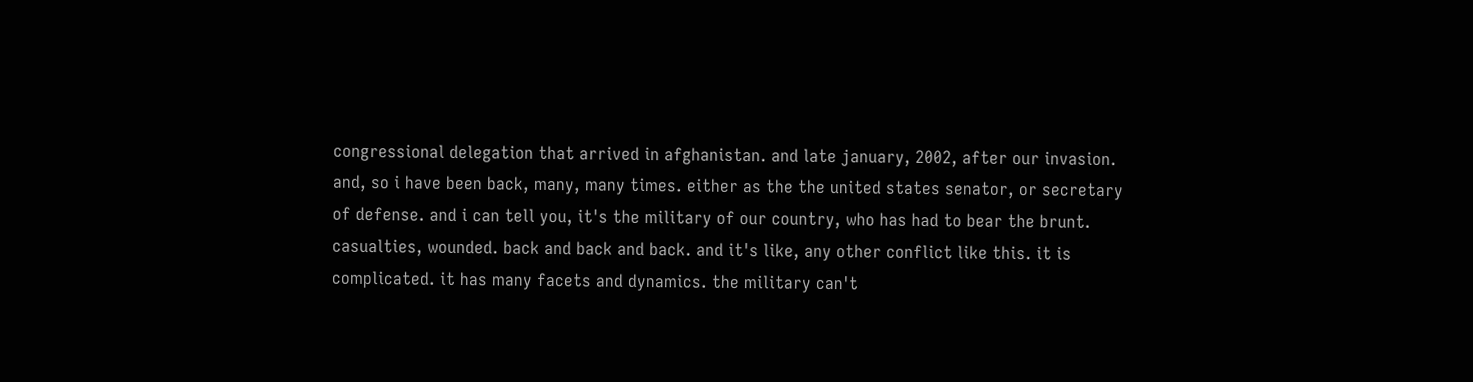congressional delegation that arrived in afghanistan. and late january, 2002, after our invasion. and, so i have been back, many, many times. either as the the united states senator, or secretary of defense. and i can tell you, it's the military of our country, who has had to bear the brunt. casualties, wounded. back and back and back. and it's like, any other conflict like this. it is complicated. it has many facets and dynamics. the military can't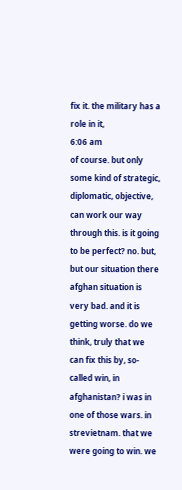fix it. the military has a role in it,
6:06 am
of course. but only some kind of strategic, diplomatic, objective, can work our way through this. is it going to be perfect? no. but, but our situation there afghan situation is very bad. and it is getting worse. do we think, truly that we can fix this by, so-called win, in afghanistan? i was in one of those wars. in strevietnam. that we were going to win. we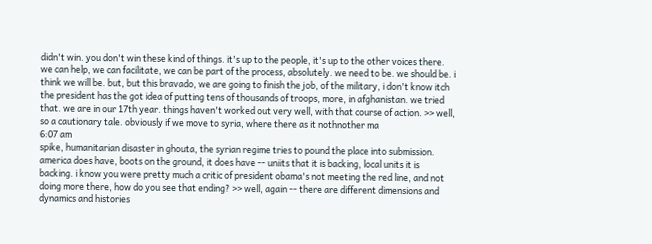didn't win. you don't win these kind of things. it's up to the people, it's up to the other voices there. we can help, we can facilitate, we can be part of the process, absolutely. we need to be. we should be. i think we will be. but, but this bravado, we are going to finish the job, of the military, i don't know itch the president has the got idea of putting tens of thousands of troops, more, in afghanistan. we tried that. we are in our 17th year. things haven't worked out very well, with that course of action. >> well, so a cautionary tale. obviously if we move to syria, where there as it nothnother ma
6:07 am
spike, humanitarian disaster in ghouta, the syrian regime tries to pound the place into submission. america does have, boots on the ground, it does have -- uniits that it is backing, local units it is backing. i know you were pretty much a critic of president obama's not meeting the red line, and not doing more there, how do you see that ending? >> well, again -- there are different dimensions and dynamics and histories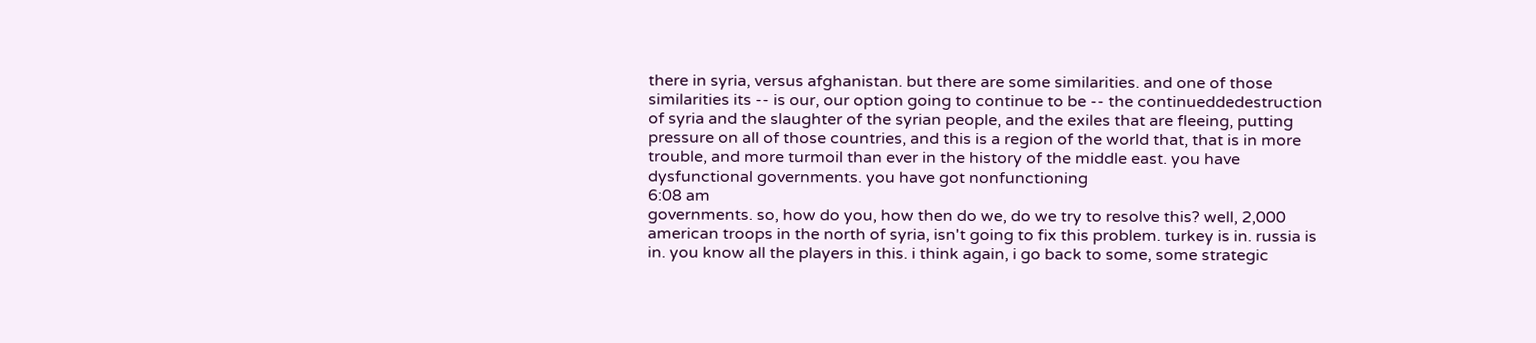there in syria, versus afghanistan. but there are some similarities. and one of those similarities its -- is our, our option going to continue to be -- the continueddedestruction of syria and the slaughter of the syrian people, and the exiles that are fleeing, putting pressure on all of those countries, and this is a region of the world that, that is in more trouble, and more turmoil than ever in the history of the middle east. you have dysfunctional governments. you have got nonfunctioning
6:08 am
governments. so, how do you, how then do we, do we try to resolve this? well, 2,000 american troops in the north of syria, isn't going to fix this problem. turkey is in. russia is in. you know all the players in this. i think again, i go back to some, some strategic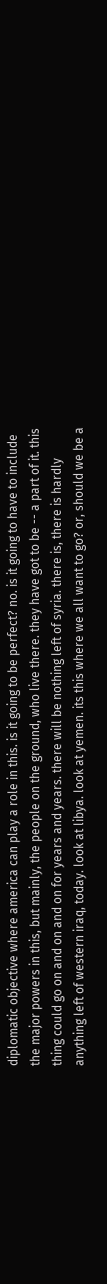diplomatic objective where america can play a role in this. is it going to be perfect? no. is it going to have to include the major powers in this, but mainly, the people on the ground, who live there. they have got to be -- a part of it. this thing could go on and on and on for years and years. there will be nothing left of syria. there is, there is hardly anything left of western iraq, today. look at libya. look at yemen. its this where we all want to go? or, should we be a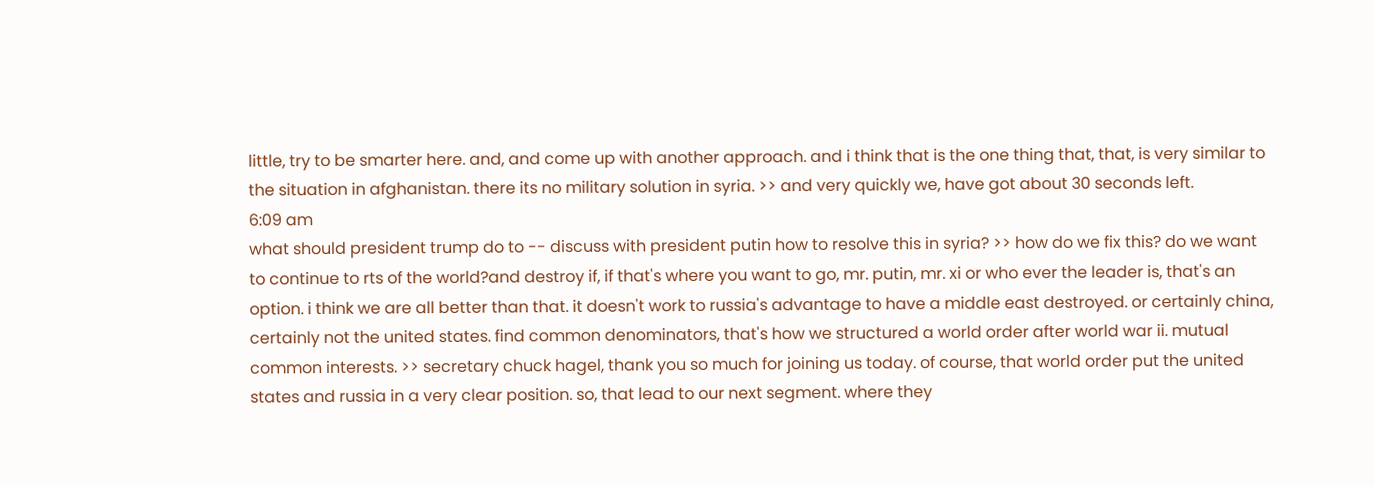little, try to be smarter here. and, and come up with another approach. and i think that is the one thing that, that, is very similar to the situation in afghanistan. there its no military solution in syria. >> and very quickly we, have got about 30 seconds left.
6:09 am
what should president trump do to -- discuss with president putin how to resolve this in syria? >> how do we fix this? do we want to continue to rts of the world?and destroy if, if that's where you want to go, mr. putin, mr. xi or who ever the leader is, that's an option. i think we are all better than that. it doesn't work to russia's advantage to have a middle east destroyed. or certainly china, certainly not the united states. find common denominators, that's how we structured a world order after world war ii. mutual common interests. >> secretary chuck hagel, thank you so much for joining us today. of course, that world order put the united states and russia in a very clear position. so, that lead to our next segment. where they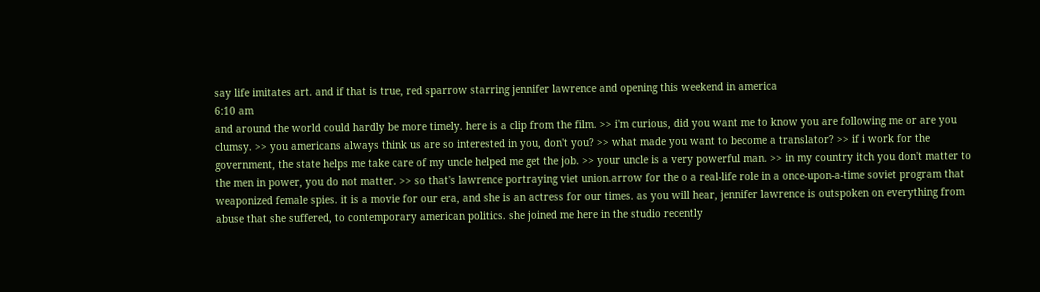say life imitates art. and if that is true, red sparrow starring jennifer lawrence and opening this weekend in america
6:10 am
and around the world could hardly be more timely. here is a clip from the film. >> i'm curious, did you want me to know you are following me or are you clumsy. >> you americans always think us are so interested in you, don't you? >> what made you want to become a translator? >> if i work for the government, the state helps me take care of my uncle helped me get the job. >> your uncle is a very powerful man. >> in my country itch you don't matter to the men in power, you do not matter. >> so that's lawrence portraying viet union.arrow for the o a real-life role in a once-upon-a-time soviet program that weaponized female spies. it is a movie for our era, and she is an actress for our times. as you will hear, jennifer lawrence is outspoken on everything from abuse that she suffered, to contemporary american politics. she joined me here in the studio recently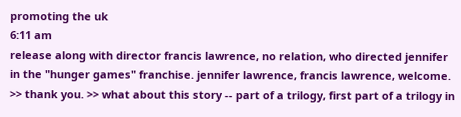promoting the uk
6:11 am
release along with director francis lawrence, no relation, who directed jennifer in the "hunger games" franchise. jennifer lawrence, francis lawrence, welcome. >> thank you. >> what about this story -- part of a trilogy, first part of a trilogy in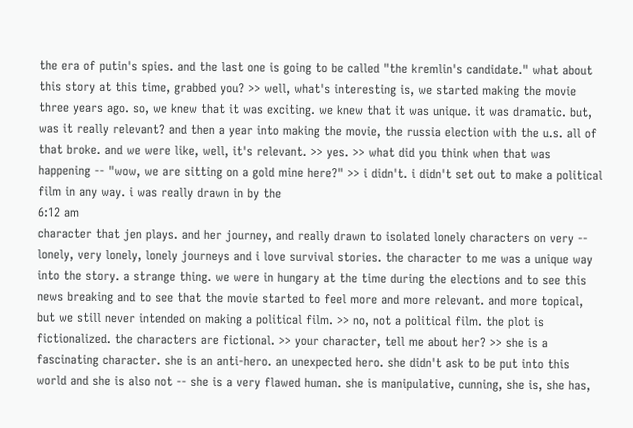the era of putin's spies. and the last one is going to be called "the kremlin's candidate." what about this story at this time, grabbed you? >> well, what's interesting is, we started making the movie three years ago. so, we knew that it was exciting. we knew that it was unique. it was dramatic. but, was it really relevant? and then a year into making the movie, the russia election with the u.s. all of that broke. and we were like, well, it's relevant. >> yes. >> what did you think when that was happening -- "wow, we are sitting on a gold mine here?" >> i didn't. i didn't set out to make a political film in any way. i was really drawn in by the
6:12 am
character that jen plays. and her journey, and really drawn to isolated lonely characters on very -- lonely, very lonely, lonely journeys and i love survival stories. the character to me was a unique way into the story. a strange thing. we were in hungary at the time during the elections and to see this news breaking and to see that the movie started to feel more and more relevant. and more topical, but we still never intended on making a political film. >> no, not a political film. the plot is fictionalized. the characters are fictional. >> your character, tell me about her? >> she is a fascinating character. she is an anti-hero. an unexpected hero. she didn't ask to be put into this world and she is also not -- she is a very flawed human. she is manipulative, cunning, she is, she has,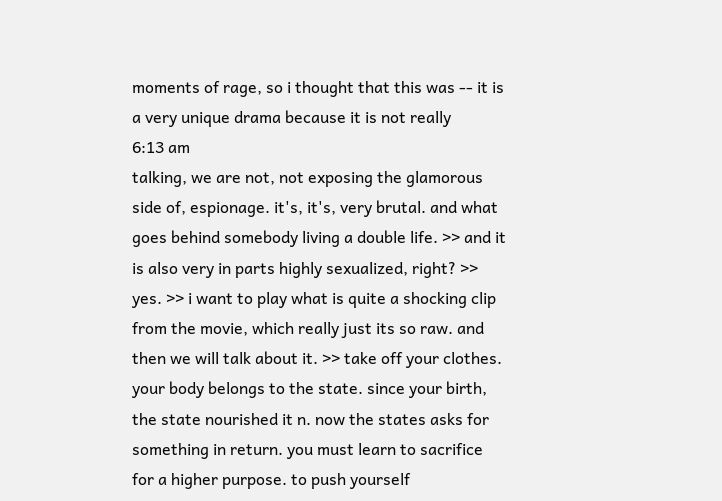moments of rage, so i thought that this was -- it is a very unique drama because it is not really
6:13 am
talking, we are not, not exposing the glamorous side of, espionage. it's, it's, very brutal. and what goes behind somebody living a double life. >> and it is also very in parts highly sexualized, right? >> yes. >> i want to play what is quite a shocking clip from the movie, which really just its so raw. and then we will talk about it. >> take off your clothes. your body belongs to the state. since your birth, the state nourished it n. now the states asks for something in return. you must learn to sacrifice for a higher purpose. to push yourself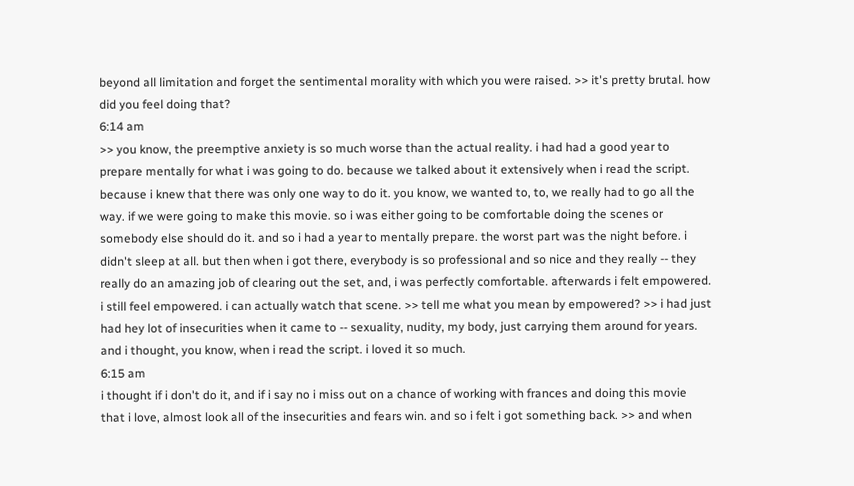beyond all limitation and forget the sentimental morality with which you were raised. >> it's pretty brutal. how did you feel doing that?
6:14 am
>> you know, the preemptive anxiety is so much worse than the actual reality. i had had a good year to prepare mentally for what i was going to do. because we talked about it extensively when i read the script. because i knew that there was only one way to do it. you know, we wanted to, to, we really had to go all the way. if we were going to make this movie. so i was either going to be comfortable doing the scenes or somebody else should do it. and so i had a year to mentally prepare. the worst part was the night before. i didn't sleep at all. but then when i got there, everybody is so professional and so nice and they really -- they really do an amazing job of clearing out the set, and, i was perfectly comfortable. afterwards i felt empowered. i still feel empowered. i can actually watch that scene. >> tell me what you mean by empowered? >> i had just had hey lot of insecurities when it came to -- sexuality, nudity, my body, just carrying them around for years. and i thought, you know, when i read the script. i loved it so much.
6:15 am
i thought if i don't do it, and if i say no i miss out on a chance of working with frances and doing this movie that i love, almost look all of the insecurities and fears win. and so i felt i got something back. >> and when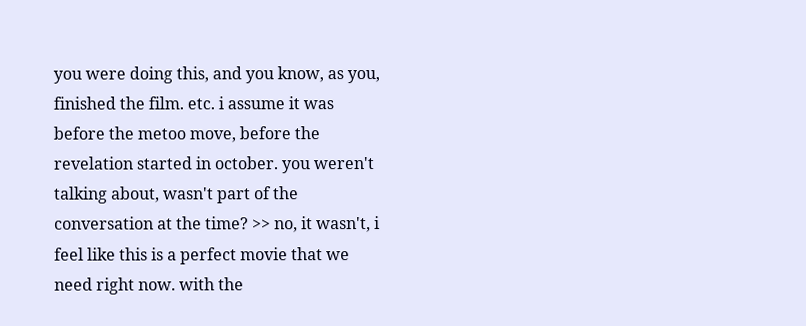you were doing this, and you know, as you, finished the film. etc. i assume it was before the metoo move, before the revelation started in october. you weren't talking about, wasn't part of the conversation at the time? >> no, it wasn't, i feel like this is a perfect movie that we need right now. with the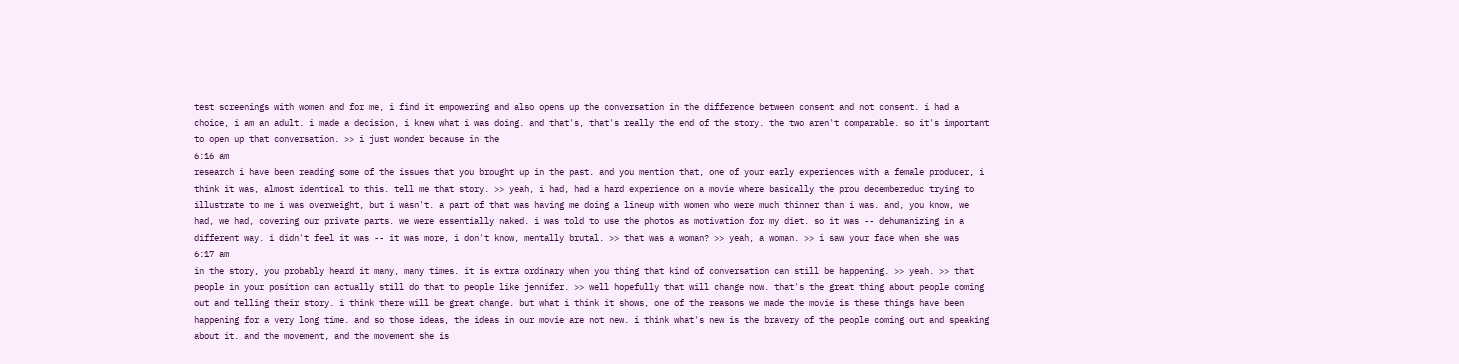test screenings with women and for me, i find it empowering and also opens up the conversation in the difference between consent and not consent. i had a choice, i am an adult. i made a decision, i knew what i was doing. and that's, that's really the end of the story. the two aren't comparable. so it's important to open up that conversation. >> i just wonder because in the
6:16 am
research i have been reading some of the issues that you brought up in the past. and you mention that, one of your early experiences with a female producer, i think it was, almost identical to this. tell me that story. >> yeah, i had, had a hard experience on a movie where basically the prou decembereduc trying to illustrate to me i was overweight, but i wasn't. a part of that was having me doing a lineup with women who were much thinner than i was. and, you know, we had, we had, covering our private parts. we were essentially naked. i was told to use the photos as motivation for my diet. so it was -- dehumanizing in a different way. i didn't feel it was -- it was more, i don't know, mentally brutal. >> that was a woman? >> yeah, a woman. >> i saw your face when she was
6:17 am
in the story, you probably heard it many, many times. it is extra ordinary when you thing that kind of conversation can still be happening. >> yeah. >> that people in your position can actually still do that to people like jennifer. >> well hopefully that will change now. that's the great thing about people coming out and telling their story. i think there will be great change. but what i think it shows, one of the reasons we made the movie is these things have been happening for a very long time. and so those ideas, the ideas in our movie are not new. i think what's new is the bravery of the people coming out and speaking about it. and the movement, and the movement she is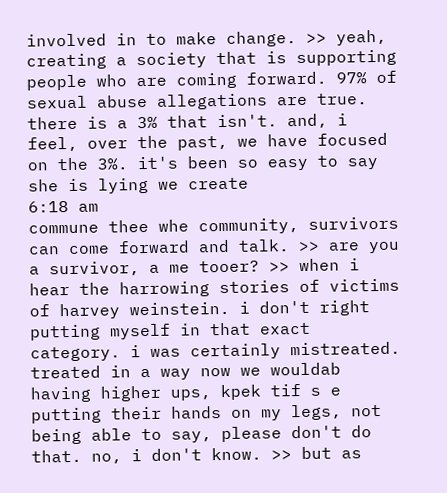involved in to make change. >> yeah, creating a society that is supporting people who are coming forward. 97% of sexual abuse allegations are true. there is a 3% that isn't. and, i feel, over the past, we have focused on the 3%. it's been so easy to say she is lying we create
6:18 am
commune thee whe community, survivors can come forward and talk. >> are you a survivor, a me tooer? >> when i hear the harrowing stories of victims of harvey weinstein. i don't right putting myself in that exact category. i was certainly mistreated. treated in a way now we wouldab having higher ups, kpek tif s e putting their hands on my legs, not being able to say, please don't do that. no, i don't know. >> but as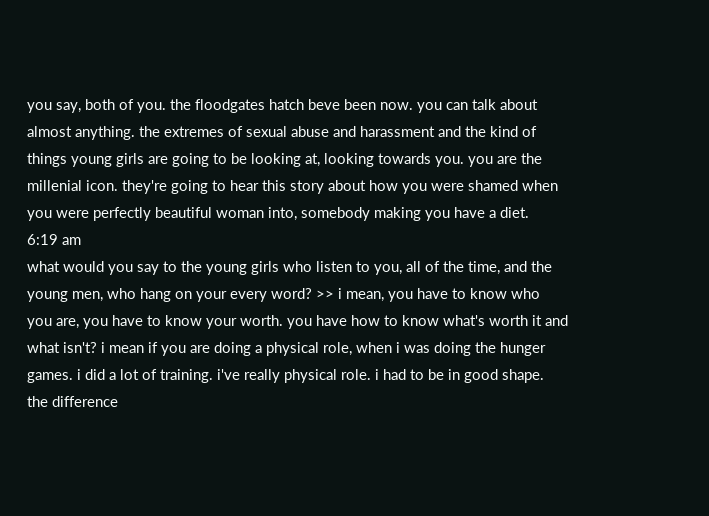you say, both of you. the floodgates hatch beve been now. you can talk about almost anything. the extremes of sexual abuse and harassment and the kind of things young girls are going to be looking at, looking towards you. you are the millenial icon. they're going to hear this story about how you were shamed when you were perfectly beautiful woman into, somebody making you have a diet.
6:19 am
what would you say to the young girls who listen to you, all of the time, and the young men, who hang on your every word? >> i mean, you have to know who you are, you have to know your worth. you have how to know what's worth it and what isn't? i mean if you are doing a physical role, when i was doing the hunger games. i did a lot of training. i've really physical role. i had to be in good shape. the difference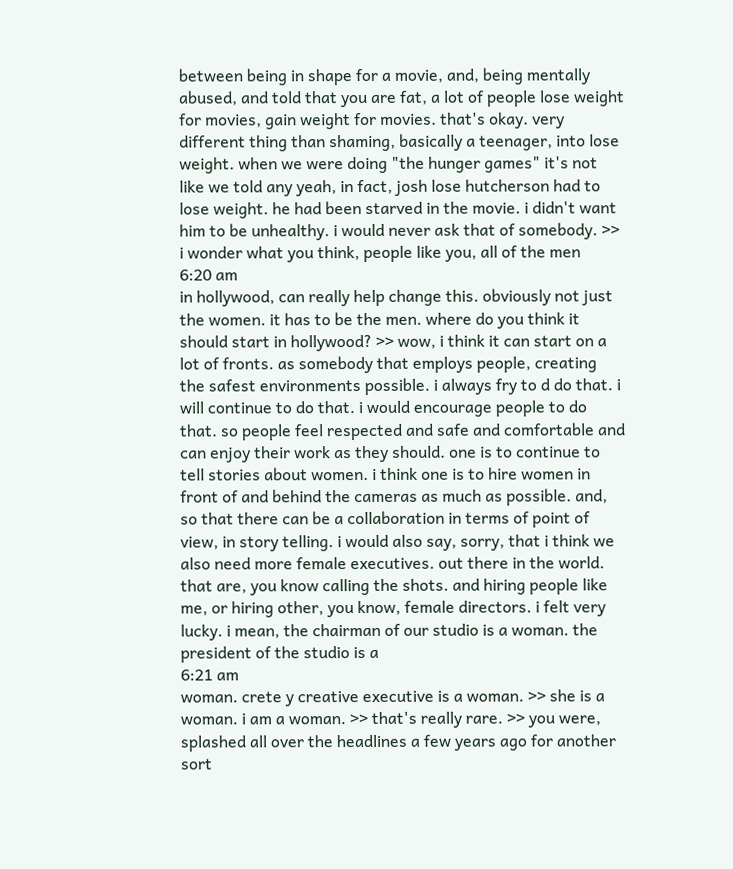between being in shape for a movie, and, being mentally abused, and told that you are fat, a lot of people lose weight for movies, gain weight for movies. that's okay. very different thing than shaming, basically a teenager, into lose weight. when we were doing "the hunger games" it's not like we told any yeah, in fact, josh lose hutcherson had to lose weight. he had been starved in the movie. i didn't want him to be unhealthy. i would never ask that of somebody. >> i wonder what you think, people like you, all of the men
6:20 am
in hollywood, can really help change this. obviously not just the women. it has to be the men. where do you think it should start in hollywood? >> wow, i think it can start on a lot of fronts. as somebody that employs people, creating the safest environments possible. i always fry to d do that. i will continue to do that. i would encourage people to do that. so people feel respected and safe and comfortable and can enjoy their work as they should. one is to continue to tell stories about women. i think one is to hire women in front of and behind the cameras as much as possible. and, so that there can be a collaboration in terms of point of view, in story telling. i would also say, sorry, that i think we also need more female executives. out there in the world. that are, you know calling the shots. and hiring people like me, or hiring other, you know, female directors. i felt very lucky. i mean, the chairman of our studio is a woman. the president of the studio is a
6:21 am
woman. crete y creative executive is a woman. >> she is a woman. i am a woman. >> that's really rare. >> you were, splashed all over the headlines a few years ago for another sort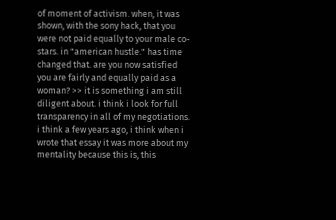of moment of activism. when, it was shown, with the sony hack, that you were not paid equally to your male co-stars. in "american hustle." has time changed that. are you now satisfied you are fairly and equally paid as a woman? >> it is something i am still diligent about. i think i look for full transparency in all of my negotiations. i think a few years ago, i think when i wrote that essay it was more about my mentality because this is, this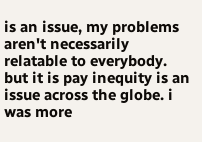is an issue, my problems aren't necessarily relatable to everybody. but it is pay inequity is an issue across the globe. i was more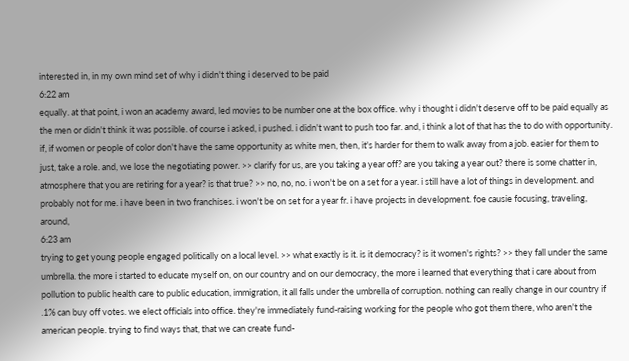interested in, in my own mind set of why i didn't thing i deserved to be paid
6:22 am
equally. at that point, i won an academy award, led movies to be number one at the box office. why i thought i didn't deserve off to be paid equally as the men or didn't think it was possible. of course i asked, i pushed. i didn't want to push too far. and, i think a lot of that has the to do with opportunity. if, if women or people of color don't have the same opportunity as white men, then, it's harder for them to walk away from a job. easier for them to just, take a role. and, we lose the negotiating power. >> clarify for us, are you taking a year off? are you taking a year out? there is some chatter in, atmosphere that you are retiring for a year? is that true? >> no, no, no. i won't be on a set for a year. i still have a lot of things in development. and probably not for me. i have been in two franchises. i won't be on set for a year fr. i have projects in development. foe causie focusing, traveling, around,
6:23 am
trying to get young people engaged politically on a local level. >> what exactly is it. is it democracy? is it women's rights? >> they fall under the same umbrella. the more i started to educate myself on, on our country and on our democracy, the more i learned that everything that i care about from pollution to public health care to public education, immigration, it all falls under the umbrella of corruption. nothing can really change in our country if .1% can buy off votes. we elect officials into office. they're immediately fund-raising working for the people who got them there, who aren't the american people. trying to find ways that, that we can create fund-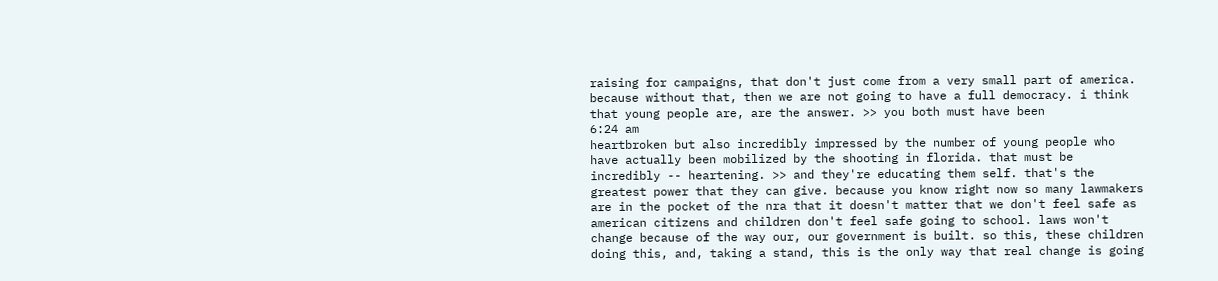raising for campaigns, that don't just come from a very small part of america. because without that, then we are not going to have a full democracy. i think that young people are, are the answer. >> you both must have been
6:24 am
heartbroken but also incredibly impressed by the number of young people who have actually been mobilized by the shooting in florida. that must be incredibly -- heartening. >> and they're educating them self. that's the greatest power that they can give. because you know right now so many lawmakers are in the pocket of the nra that it doesn't matter that we don't feel safe as american citizens and children don't feel safe going to school. laws won't change because of the way our, our government is built. so this, these children doing this, and, taking a stand, this is the only way that real change is going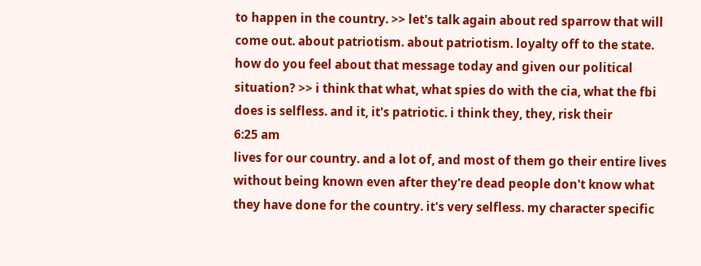to happen in the country. >> let's talk again about red sparrow that will come out. about patriotism. about patriotism. loyalty off to the state. how do you feel about that message today and given our political situation? >> i think that what, what spies do with the cia, what the fbi does is selfless. and it, it's patriotic. i think they, they, risk their
6:25 am
lives for our country. and a lot of, and most of them go their entire lives without being known even after they're dead people don't know what they have done for the country. it's very selfless. my character specific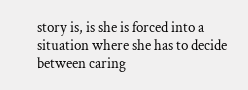story is, is she is forced into a situation where she has to decide between caring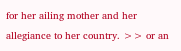for her ailing mother and her allegiance to her country. >> or an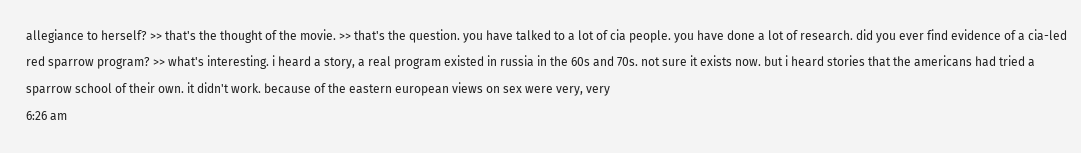allegiance to herself? >> that's the thought of the movie. >> that's the question. you have talked to a lot of cia people. you have done a lot of research. did you ever find evidence of a cia-led red sparrow program? >> what's interesting. i heard a story, a real program existed in russia in the 60s and 70s. not sure it exists now. but i heard stories that the americans had tried a sparrow school of their own. it didn't work. because of the eastern european views on sex were very, very
6:26 am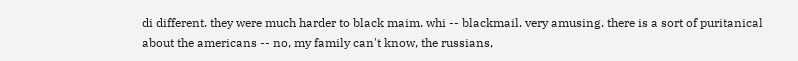di different. they were much harder to black maim. whi -- blackmail. very amusing. there is a sort of puritanical about the americans -- no, my family can't know, the russians,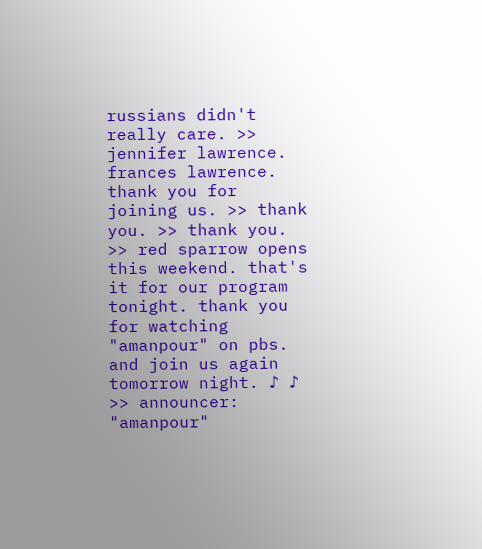russians didn't really care. >> jennifer lawrence. frances lawrence. thank you for joining us. >> thank you. >> thank you. >> red sparrow opens this weekend. that's it for our program tonight. thank you for watching "amanpour" on pbs. and join us again tomorrow night. ♪ ♪ >> announcer: "amanpour"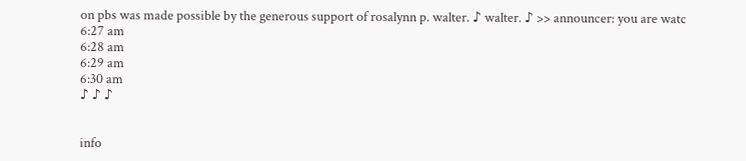on pbs was made possible by the generous support of rosalynn p. walter. ♪ walter. ♪ >> announcer: you are watc
6:27 am
6:28 am
6:29 am
6:30 am
♪ ♪ ♪


info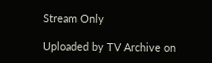Stream Only

Uploaded by TV Archive on